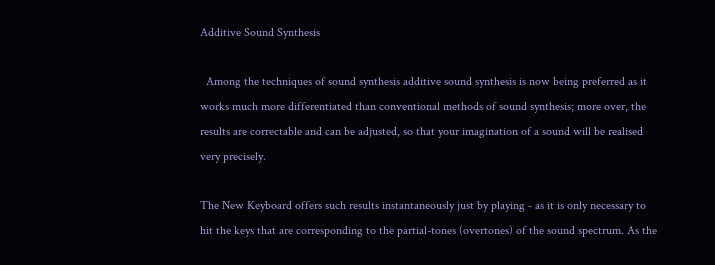Additive Sound Synthesis

  Among the techniques of sound synthesis additive sound synthesis is now being preferred as it works much more differentiated than conventional methods of sound synthesis; more over, the results are correctable and can be adjusted, so that your imagination of a sound will be realised very precisely.

The New Keyboard offers such results instantaneously just by playing - as it is only necessary to hit the keys that are corresponding to the partial-tones (overtones) of the sound spectrum. As the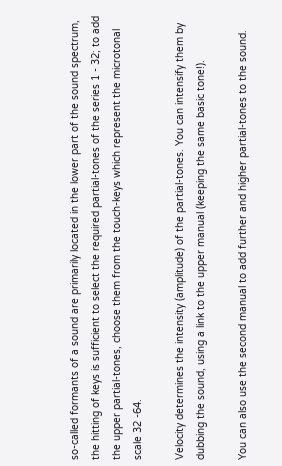so-called formants of a sound are primarily located in the lower part of the sound spectrum, the hitting of keys is sufficient to select the required partial-tones of the series 1 - 32; to add the upper partial-tones, choose them from the touch-keys which represent the microtonal scale 32 -64.

Velocity determines the intensity (amplitude) of the partial-tones. You can intensify them by dubbing the sound, using a link to the upper manual (keeping the same basic tone!).

You can also use the second manual to add further and higher partial-tones to the sound.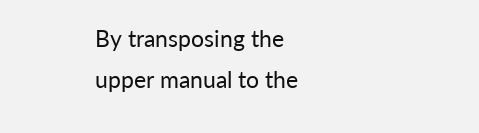By transposing the upper manual to the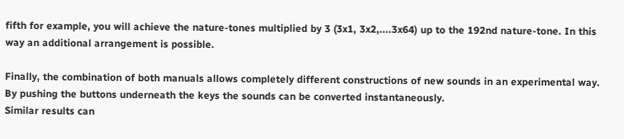fifth for example, you will achieve the nature-tones multiplied by 3 (3x1, 3x2,....3x64) up to the 192nd nature-tone. In this way an additional arrangement is possible.

Finally, the combination of both manuals allows completely different constructions of new sounds in an experimental way. By pushing the buttons underneath the keys the sounds can be converted instantaneously.
Similar results can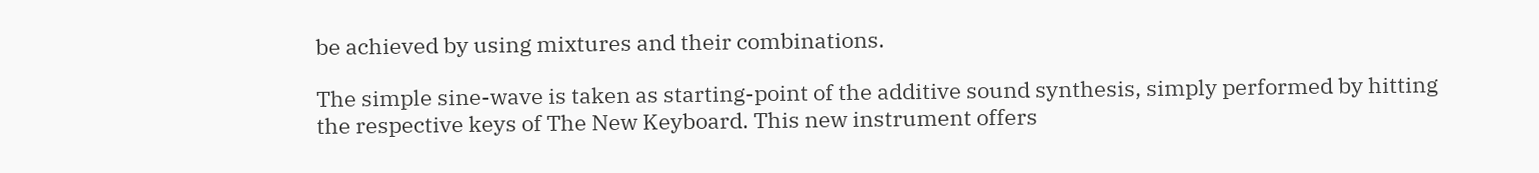be achieved by using mixtures and their combinations.

The simple sine-wave is taken as starting-point of the additive sound synthesis, simply performed by hitting the respective keys of The New Keyboard. This new instrument offers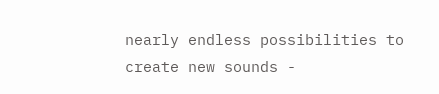nearly endless possibilities to create new sounds -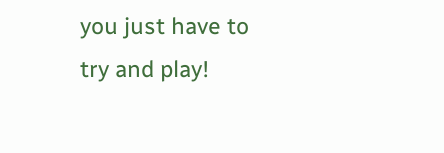you just have to try and play!